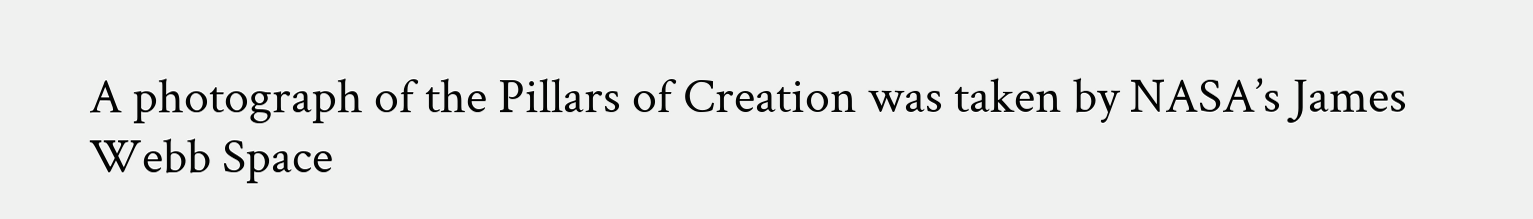A photograph of the Pillars of Creation was taken by NASA’s James Webb Space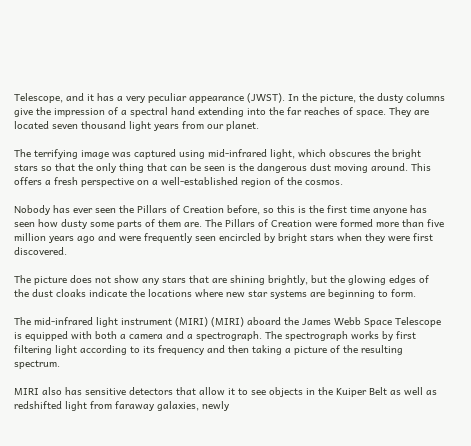Telescope, and it has a very peculiar appearance (JWST). In the picture, the dusty columns give the impression of a spectral hand extending into the far reaches of space. They are located seven thousand light years from our planet.

The terrifying image was captured using mid-infrared light, which obscures the bright stars so that the only thing that can be seen is the dangerous dust moving around. This offers a fresh perspective on a well-established region of the cosmos.

Nobody has ever seen the Pillars of Creation before, so this is the first time anyone has seen how dusty some parts of them are. The Pillars of Creation were formed more than five million years ago and were frequently seen encircled by bright stars when they were first discovered.

The picture does not show any stars that are shining brightly, but the glowing edges of the dust cloaks indicate the locations where new star systems are beginning to form.

The mid-infrared light instrument (MIRI) (MIRI) aboard the James Webb Space Telescope is equipped with both a camera and a spectrograph. The spectrograph works by first filtering light according to its frequency and then taking a picture of the resulting spectrum.

MIRI also has sensitive detectors that allow it to see objects in the Kuiper Belt as well as redshifted light from faraway galaxies, newly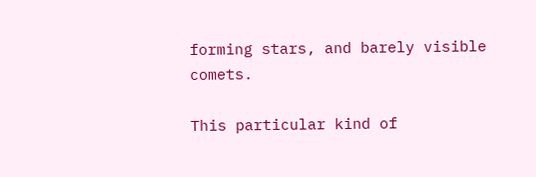forming stars, and barely visible comets.

This particular kind of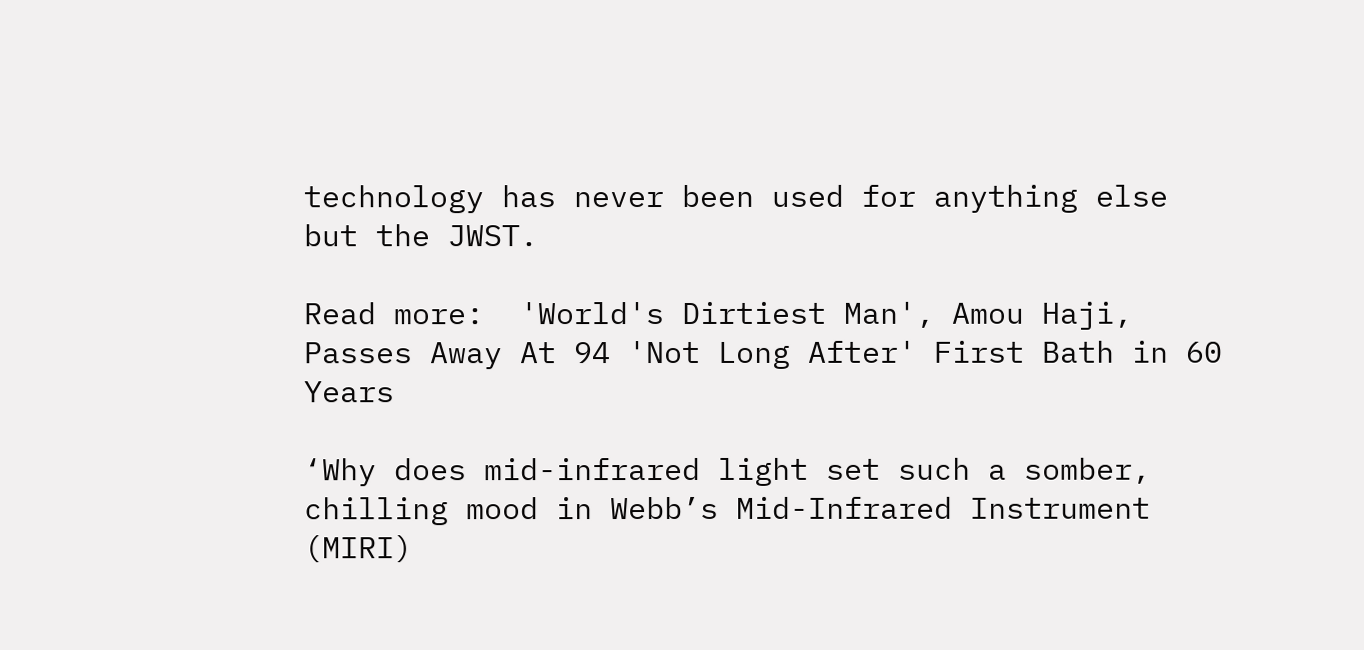technology has never been used for anything else but the JWST.

Read more:  'World's Dirtiest Man', Amou Haji, Passes Away At 94 'Not Long After' First Bath in 60 Years

‘Why does mid-infrared light set such a somber, chilling mood in Webb’s Mid-Infrared Instrument (MIRI)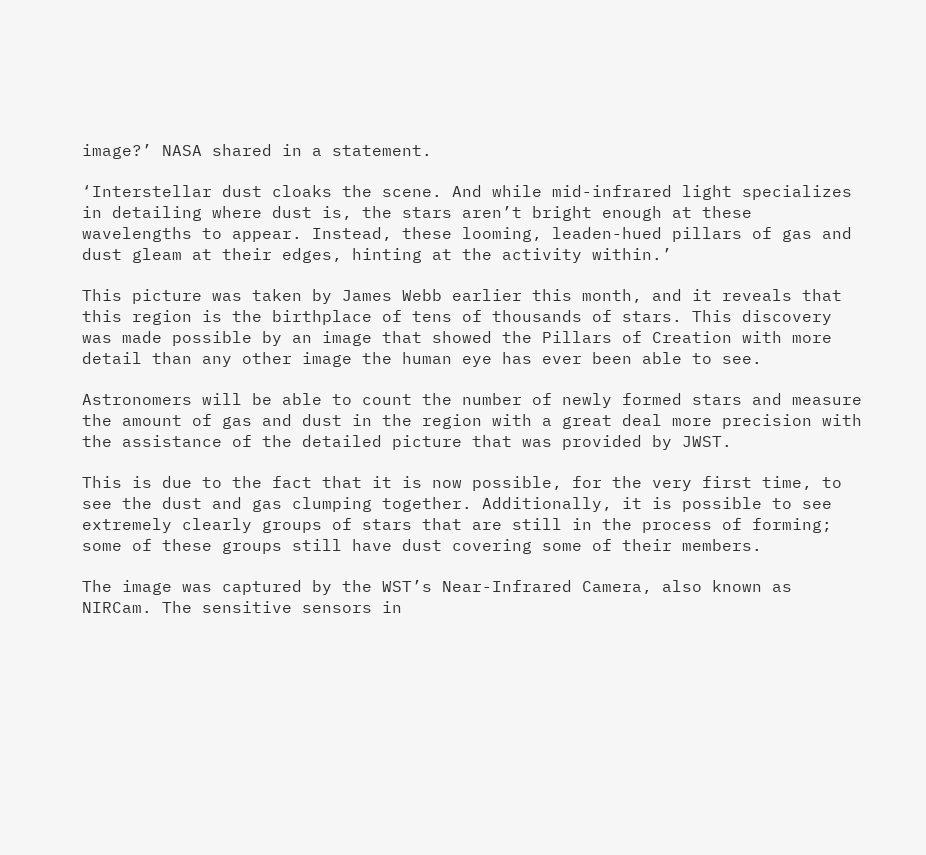image?’ NASA shared in a statement.

‘Interstellar dust cloaks the scene. And while mid-infrared light specializes in detailing where dust is, the stars aren’t bright enough at these wavelengths to appear. Instead, these looming, leaden-hued pillars of gas and dust gleam at their edges, hinting at the activity within.’

This picture was taken by James Webb earlier this month, and it reveals that this region is the birthplace of tens of thousands of stars. This discovery was made possible by an image that showed the Pillars of Creation with more detail than any other image the human eye has ever been able to see.

Astronomers will be able to count the number of newly formed stars and measure the amount of gas and dust in the region with a great deal more precision with the assistance of the detailed picture that was provided by JWST.

This is due to the fact that it is now possible, for the very first time, to see the dust and gas clumping together. Additionally, it is possible to see extremely clearly groups of stars that are still in the process of forming; some of these groups still have dust covering some of their members.

The image was captured by the WST’s Near-Infrared Camera, also known as NIRCam. The sensitive sensors in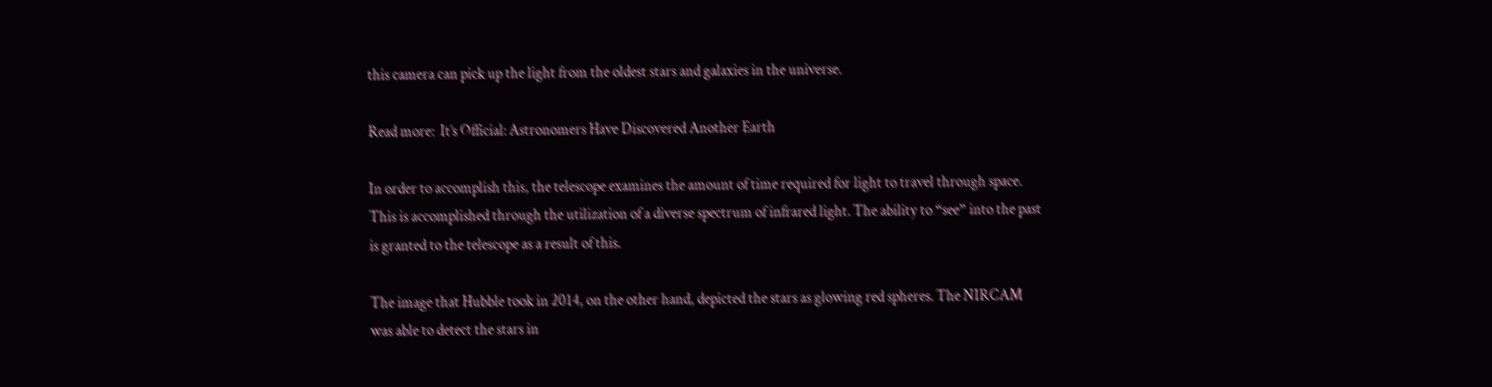this camera can pick up the light from the oldest stars and galaxies in the universe.

Read more:  It’s Official: Astronomers Have Discovered Another Earth

In order to accomplish this, the telescope examines the amount of time required for light to travel through space. This is accomplished through the utilization of a diverse spectrum of infrared light. The ability to “see” into the past is granted to the telescope as a result of this.

The image that Hubble took in 2014, on the other hand, depicted the stars as glowing red spheres. The NIRCAM was able to detect the stars in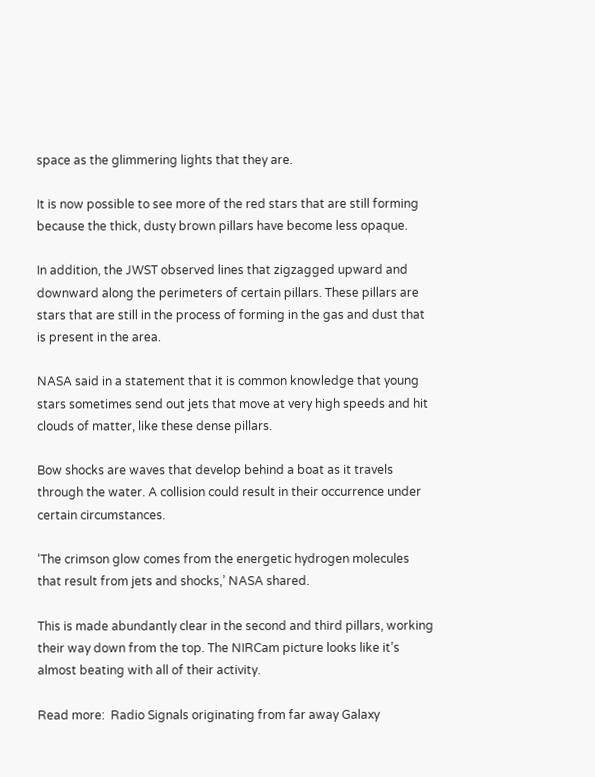space as the glimmering lights that they are.

It is now possible to see more of the red stars that are still forming because the thick, dusty brown pillars have become less opaque.

In addition, the JWST observed lines that zigzagged upward and downward along the perimeters of certain pillars. These pillars are stars that are still in the process of forming in the gas and dust that is present in the area.

NASA said in a statement that it is common knowledge that young stars sometimes send out jets that move at very high speeds and hit clouds of matter, like these dense pillars.

Bow shocks are waves that develop behind a boat as it travels through the water. A collision could result in their occurrence under certain circumstances.

‘The crimson glow comes from the energetic hydrogen molecules that result from jets and shocks,’ NASA shared.

This is made abundantly clear in the second and third pillars, working their way down from the top. The NIRCam picture looks like it’s almost beating with all of their activity.

Read more:  Radio Signals originating from far away Galaxy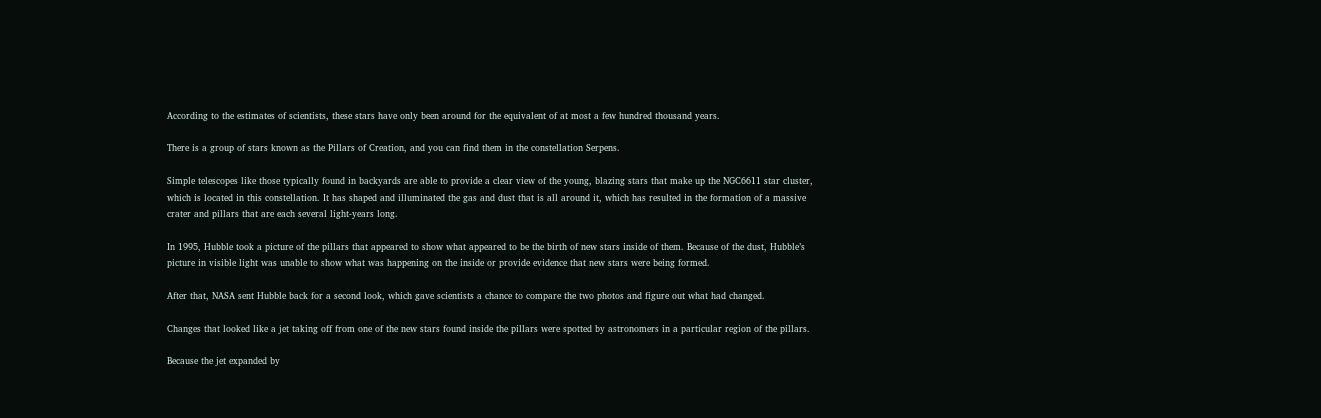According to the estimates of scientists, these stars have only been around for the equivalent of at most a few hundred thousand years.

There is a group of stars known as the Pillars of Creation, and you can find them in the constellation Serpens.

Simple telescopes like those typically found in backyards are able to provide a clear view of the young, blazing stars that make up the NGC6611 star cluster, which is located in this constellation. It has shaped and illuminated the gas and dust that is all around it, which has resulted in the formation of a massive crater and pillars that are each several light-years long.

In 1995, Hubble took a picture of the pillars that appeared to show what appeared to be the birth of new stars inside of them. Because of the dust, Hubble’s picture in visible light was unable to show what was happening on the inside or provide evidence that new stars were being formed.

After that, NASA sent Hubble back for a second look, which gave scientists a chance to compare the two photos and figure out what had changed.

Changes that looked like a jet taking off from one of the new stars found inside the pillars were spotted by astronomers in a particular region of the pillars.

Because the jet expanded by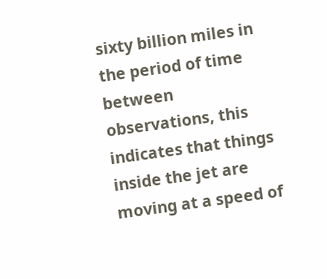sixty billion miles in the period of time between observations, this indicates that things inside the jet are moving at a speed of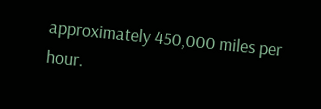approximately 450,000 miles per hour.